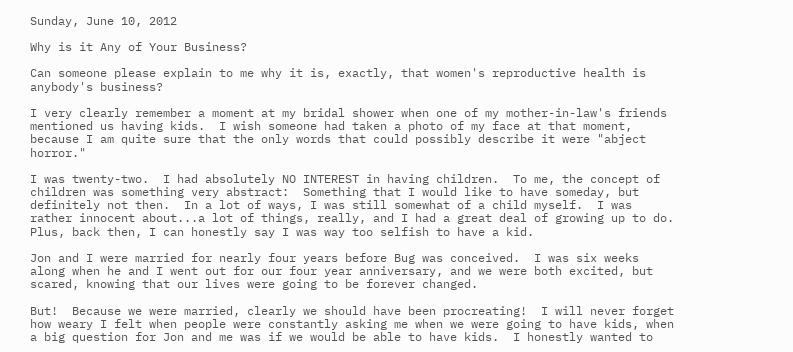Sunday, June 10, 2012

Why is it Any of Your Business?

Can someone please explain to me why it is, exactly, that women's reproductive health is anybody's business?

I very clearly remember a moment at my bridal shower when one of my mother-in-law's friends mentioned us having kids.  I wish someone had taken a photo of my face at that moment, because I am quite sure that the only words that could possibly describe it were "abject horror."

I was twenty-two.  I had absolutely NO INTEREST in having children.  To me, the concept of children was something very abstract:  Something that I would like to have someday, but definitely not then.  In a lot of ways, I was still somewhat of a child myself.  I was rather innocent about...a lot of things, really, and I had a great deal of growing up to do.  Plus, back then, I can honestly say I was way too selfish to have a kid.

Jon and I were married for nearly four years before Bug was conceived.  I was six weeks along when he and I went out for our four year anniversary, and we were both excited, but scared, knowing that our lives were going to be forever changed.

But!  Because we were married, clearly we should have been procreating!  I will never forget how weary I felt when people were constantly asking me when we were going to have kids, when a big question for Jon and me was if we would be able to have kids.  I honestly wanted to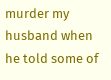murder my husband when he told some of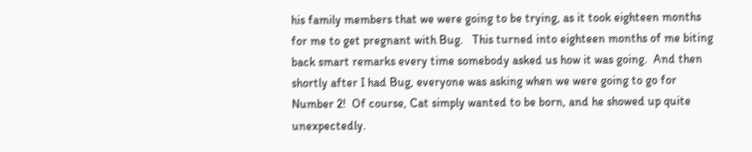his family members that we were going to be trying, as it took eighteen months for me to get pregnant with Bug.   This turned into eighteen months of me biting back smart remarks every time somebody asked us how it was going.  And then shortly after I had Bug, everyone was asking when we were going to go for Number 2!  Of course, Cat simply wanted to be born, and he showed up quite unexpectedly.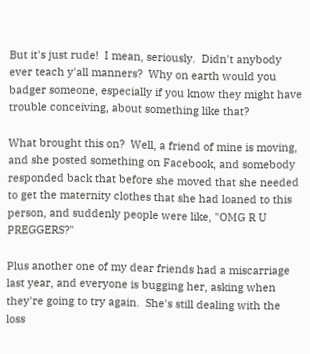But it's just rude!  I mean, seriously.  Didn't anybody ever teach y'all manners?  Why on earth would you badger someone, especially if you know they might have trouble conceiving, about something like that?

What brought this on?  Well, a friend of mine is moving, and she posted something on Facebook, and somebody responded back that before she moved that she needed to get the maternity clothes that she had loaned to this person, and suddenly people were like, "OMG R U PREGGERS?"

Plus another one of my dear friends had a miscarriage last year, and everyone is bugging her, asking when they're going to try again.  She's still dealing with the loss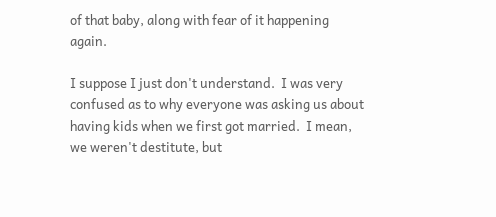of that baby, along with fear of it happening again.

I suppose I just don't understand.  I was very confused as to why everyone was asking us about having kids when we first got married.  I mean, we weren't destitute, but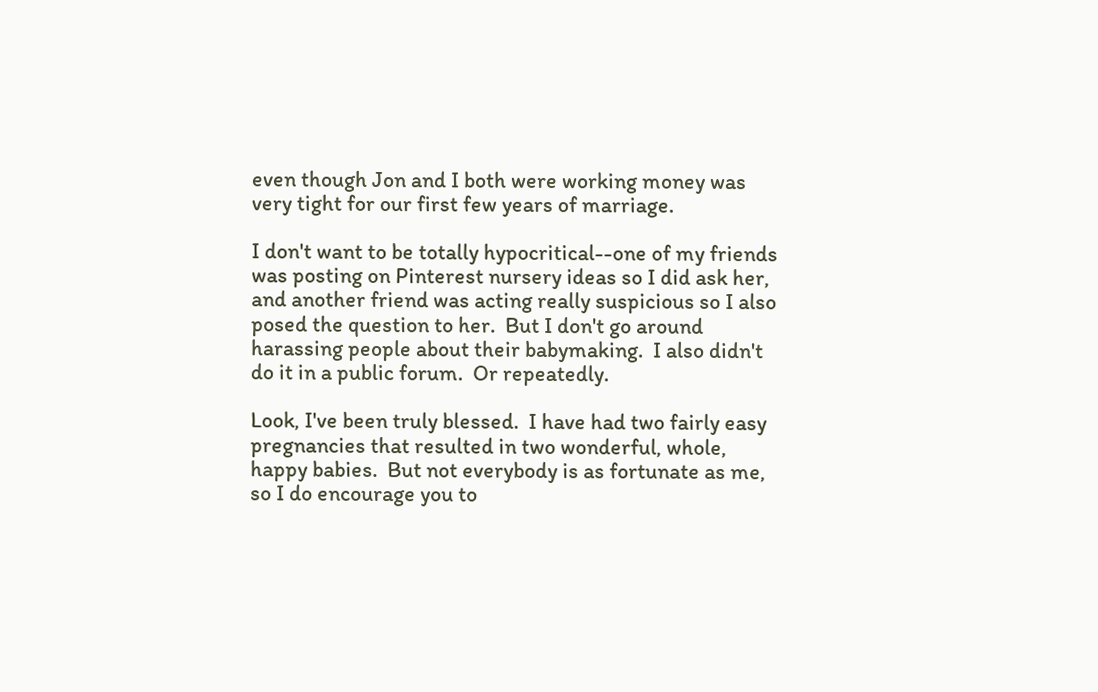even though Jon and I both were working money was very tight for our first few years of marriage.

I don't want to be totally hypocritical--one of my friends was posting on Pinterest nursery ideas so I did ask her, and another friend was acting really suspicious so I also posed the question to her.  But I don't go around harassing people about their babymaking.  I also didn't do it in a public forum.  Or repeatedly.

Look, I've been truly blessed.  I have had two fairly easy pregnancies that resulted in two wonderful, whole, happy babies.  But not everybody is as fortunate as me, so I do encourage you to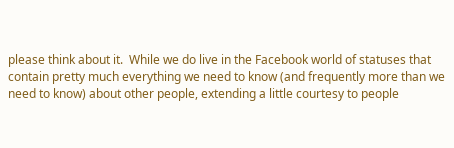please think about it.  While we do live in the Facebook world of statuses that contain pretty much everything we need to know (and frequently more than we need to know) about other people, extending a little courtesy to people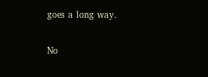goes a long way.

No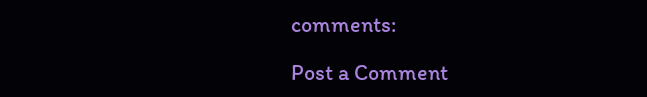comments:

Post a Comment